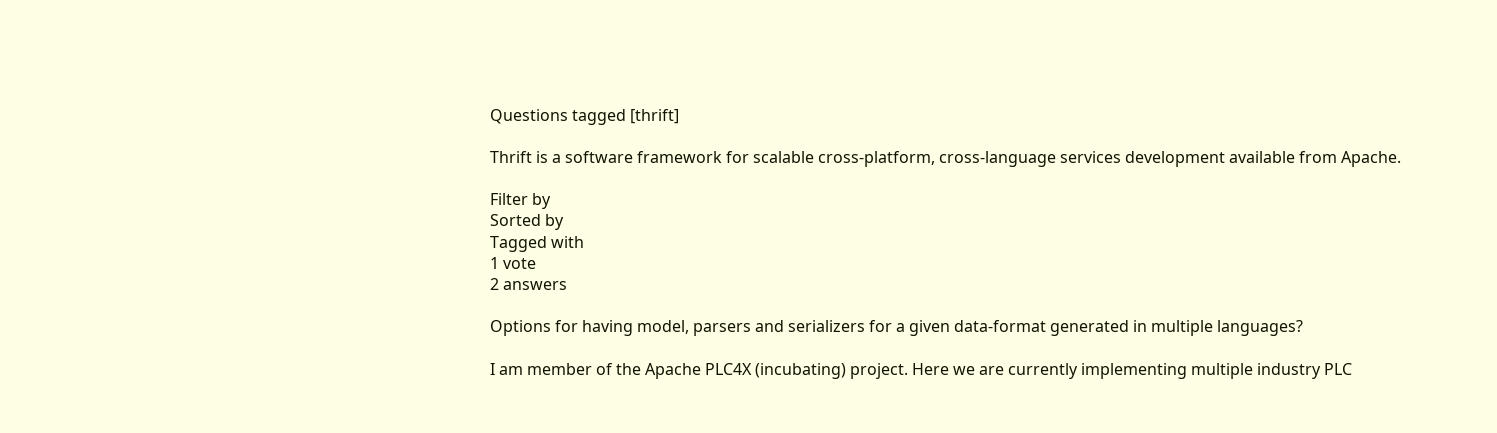Questions tagged [thrift]

Thrift is a software framework for scalable cross-platform, cross-language services development available from Apache.

Filter by
Sorted by
Tagged with
1 vote
2 answers

Options for having model, parsers and serializers for a given data-format generated in multiple languages?

I am member of the Apache PLC4X (incubating) project. Here we are currently implementing multiple industry PLC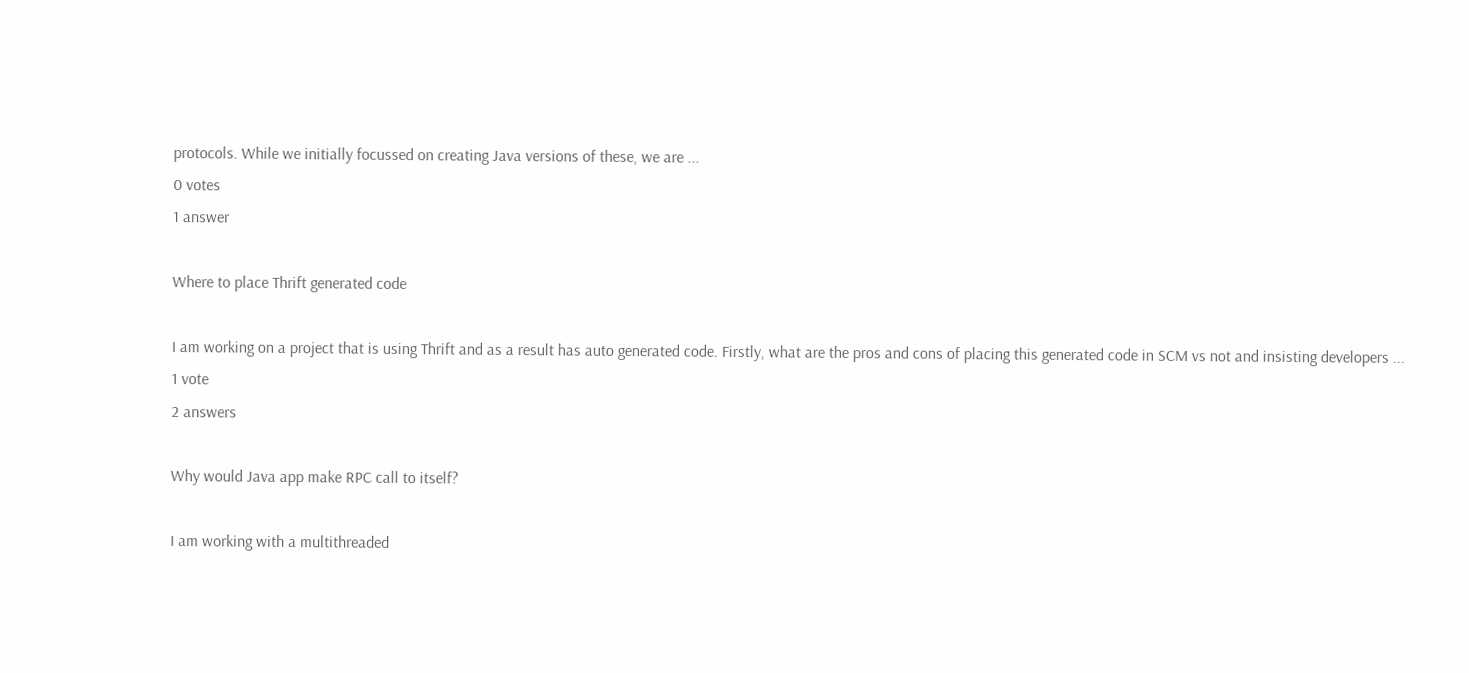protocols. While we initially focussed on creating Java versions of these, we are ...
0 votes
1 answer

Where to place Thrift generated code

I am working on a project that is using Thrift and as a result has auto generated code. Firstly, what are the pros and cons of placing this generated code in SCM vs not and insisting developers ...
1 vote
2 answers

Why would Java app make RPC call to itself?

I am working with a multithreaded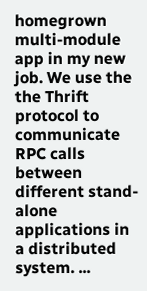homegrown multi-module app in my new job. We use the the Thrift protocol to communicate RPC calls between different stand-alone applications in a distributed system. ...